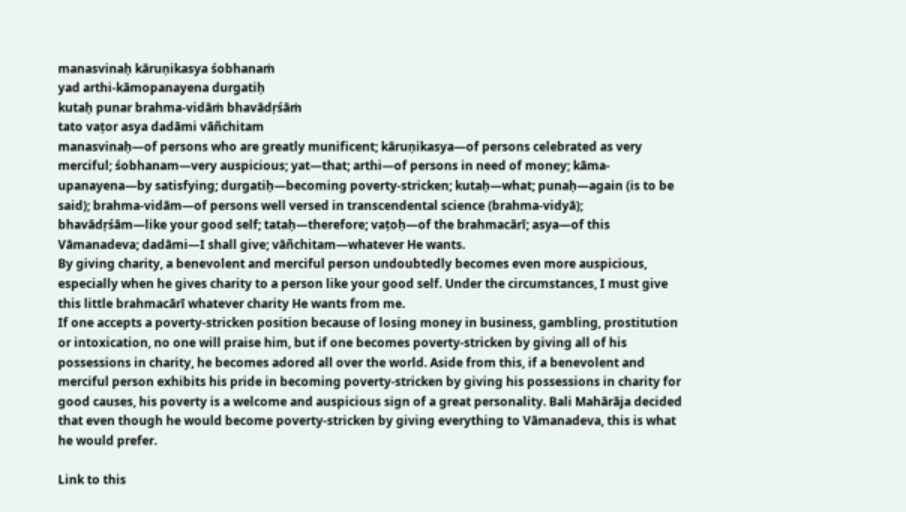manasvinaḥ kāruṇikasya śobhanaṁ
yad arthi-kāmopanayena durgatiḥ
kutaḥ punar brahma-vidāṁ bhavādṛśāṁ
tato vaṭor asya dadāmi vāñchitam
manasvinaḥ—of persons who are greatly munificent; kāruṇikasya—of persons celebrated as very merciful; śobhanam—very auspicious; yat—that; arthi—of persons in need of money; kāma-upanayena—by satisfying; durgatiḥ—becoming poverty-stricken; kutaḥ—what; punaḥ—again (is to be said); brahma-vidām—of persons well versed in transcendental science (brahma-vidyā); bhavādṛśām—like your good self; tataḥ—therefore; vaṭoḥ—of the brahmacārī; asya—of this Vāmanadeva; dadāmi—I shall give; vāñchitam—whatever He wants.
By giving charity, a benevolent and merciful person undoubtedly becomes even more auspicious, especially when he gives charity to a person like your good self. Under the circumstances, I must give this little brahmacārī whatever charity He wants from me.
If one accepts a poverty-stricken position because of losing money in business, gambling, prostitution or intoxication, no one will praise him, but if one becomes poverty-stricken by giving all of his possessions in charity, he becomes adored all over the world. Aside from this, if a benevolent and merciful person exhibits his pride in becoming poverty-stricken by giving his possessions in charity for good causes, his poverty is a welcome and auspicious sign of a great personality. Bali Mahārāja decided that even though he would become poverty-stricken by giving everything to Vāmanadeva, this is what he would prefer.

Link to this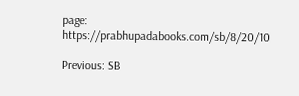page: https://prabhupadabooks.com/sb/8/20/10

Previous: SB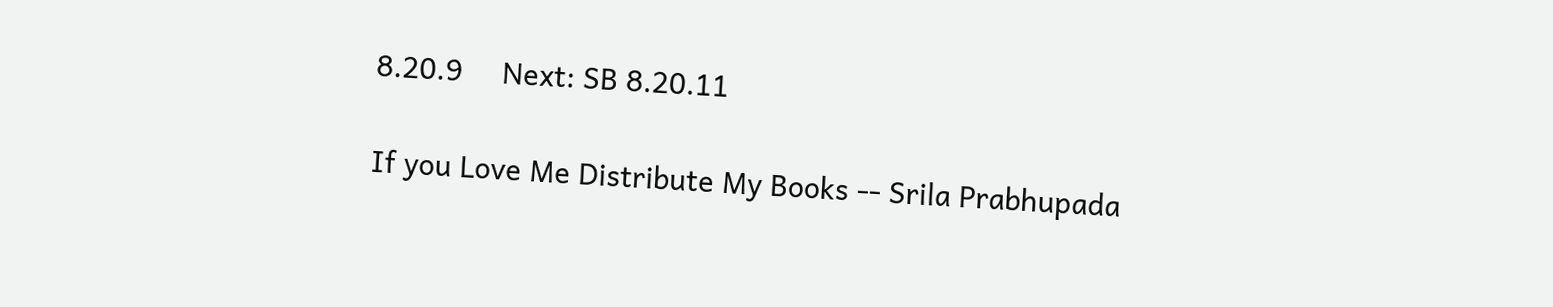8.20.9     Next: SB 8.20.11

If you Love Me Distribute My Books -- Srila Prabhupada